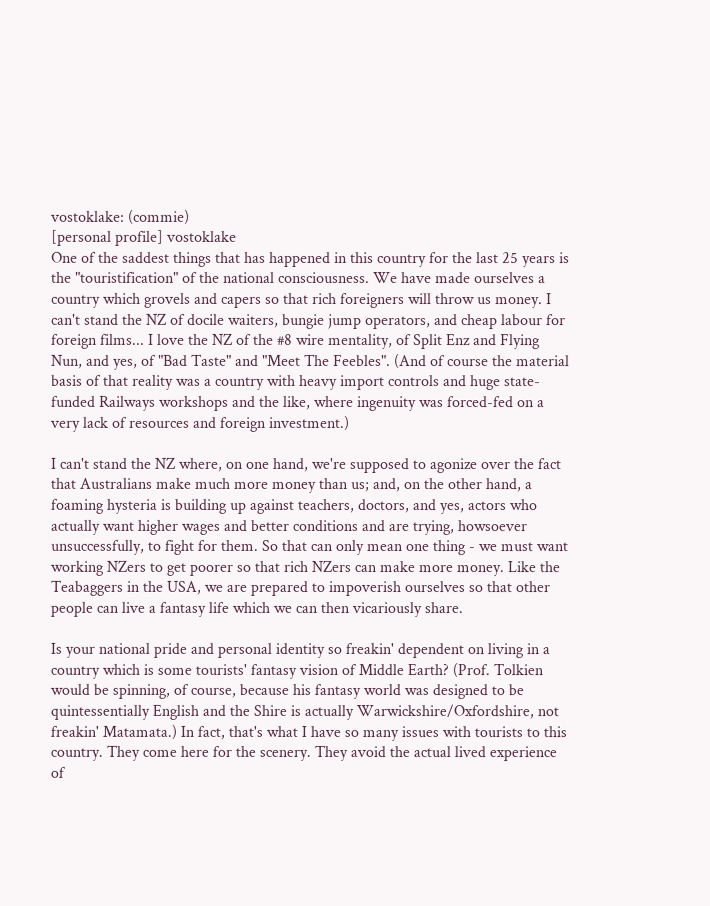vostoklake: (commie)
[personal profile] vostoklake
One of the saddest things that has happened in this country for the last 25 years is the "touristification" of the national consciousness. We have made ourselves a country which grovels and capers so that rich foreigners will throw us money. I can't stand the NZ of docile waiters, bungie jump operators, and cheap labour for foreign films... I love the NZ of the #8 wire mentality, of Split Enz and Flying Nun, and yes, of "Bad Taste" and "Meet The Feebles". (And of course the material basis of that reality was a country with heavy import controls and huge state-funded Railways workshops and the like, where ingenuity was forced-fed on a very lack of resources and foreign investment.)

I can't stand the NZ where, on one hand, we're supposed to agonize over the fact that Australians make much more money than us; and, on the other hand, a foaming hysteria is building up against teachers, doctors, and yes, actors who actually want higher wages and better conditions and are trying, howsoever unsuccessfully, to fight for them. So that can only mean one thing - we must want working NZers to get poorer so that rich NZers can make more money. Like the Teabaggers in the USA, we are prepared to impoverish ourselves so that other people can live a fantasy life which we can then vicariously share.

Is your national pride and personal identity so freakin' dependent on living in a country which is some tourists' fantasy vision of Middle Earth? (Prof. Tolkien would be spinning, of course, because his fantasy world was designed to be quintessentially English and the Shire is actually Warwickshire/Oxfordshire, not freakin' Matamata.) In fact, that's what I have so many issues with tourists to this country. They come here for the scenery. They avoid the actual lived experience of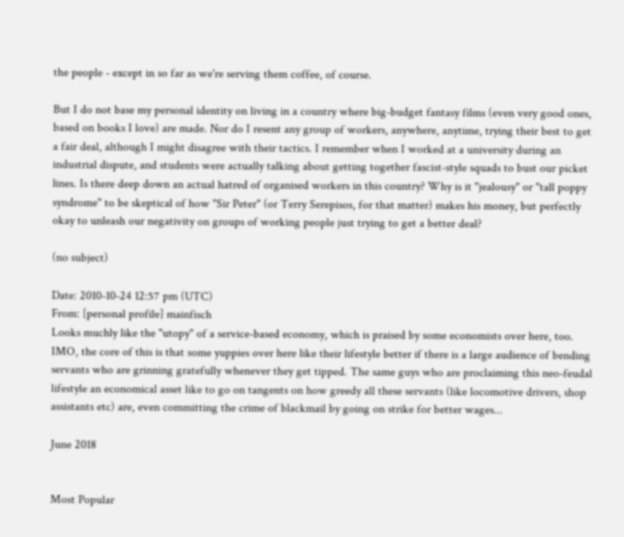the people - except in so far as we're serving them coffee, of course.

But I do not base my personal identity on living in a country where big-budget fantasy films (even very good ones, based on books I love) are made. Nor do I resent any group of workers, anywhere, anytime, trying their best to get a fair deal, although I might disagree with their tactics. I remember when I worked at a university during an industrial dispute, and students were actually talking about getting together fascist-style squads to bust our picket lines. Is there deep down an actual hatred of organised workers in this country? Why is it "jealousy" or "tall poppy syndrome" to be skeptical of how "Sir Peter" (or Terry Serepisos, for that matter) makes his money, but perfectly okay to unleash our negativity on groups of working people just trying to get a better deal?

(no subject)

Date: 2010-10-24 12:57 pm (UTC)
From: [personal profile] mainfisch
Looks muchly like the "utopy" of a service-based economy, which is praised by some economists over here, too. IMO, the core of this is that some yuppies over here like their lifestyle better if there is a large audience of bending servants who are grinning gratefully whenever they get tipped. The same guys who are proclaiming this neo-feudal lifestyle an economical asset like to go on tangents on how greedy all these servants (like locomotive drivers, shop assistants etc) are, even committing the crime of blackmail by going on strike for better wages...

June 2018


Most Popular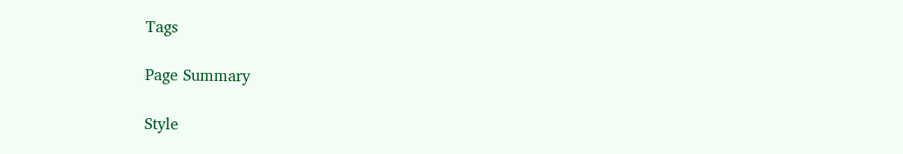Tags

Page Summary

Style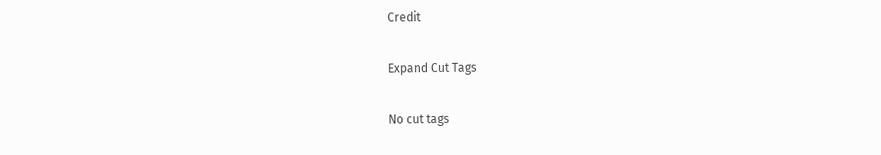Credit

Expand Cut Tags

No cut tags